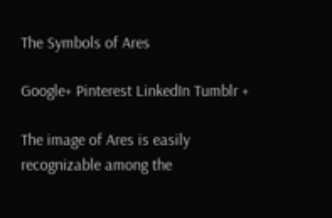The Symbols of Ares

Google+ Pinterest LinkedIn Tumblr +

The image of Ares is easily recognizable among the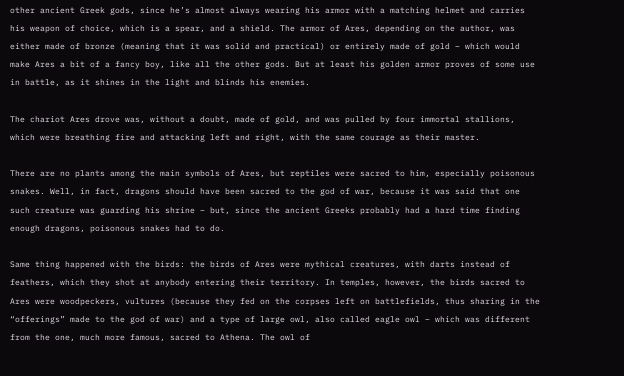other ancient Greek gods, since he’s almost always wearing his armor with a matching helmet and carries his weapon of choice, which is a spear, and a shield. The armor of Ares, depending on the author, was either made of bronze (meaning that it was solid and practical) or entirely made of gold – which would make Ares a bit of a fancy boy, like all the other gods. But at least his golden armor proves of some use in battle, as it shines in the light and blinds his enemies.

The chariot Ares drove was, without a doubt, made of gold, and was pulled by four immortal stallions, which were breathing fire and attacking left and right, with the same courage as their master.

There are no plants among the main symbols of Ares, but reptiles were sacred to him, especially poisonous snakes. Well, in fact, dragons should have been sacred to the god of war, because it was said that one such creature was guarding his shrine – but, since the ancient Greeks probably had a hard time finding enough dragons, poisonous snakes had to do.

Same thing happened with the birds: the birds of Ares were mythical creatures, with darts instead of feathers, which they shot at anybody entering their territory. In temples, however, the birds sacred to Ares were woodpeckers, vultures (because they fed on the corpses left on battlefields, thus sharing in the “offerings” made to the god of war) and a type of large owl, also called eagle owl – which was different from the one, much more famous, sacred to Athena. The owl of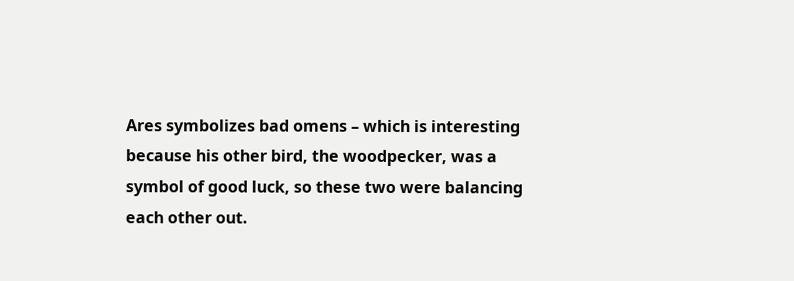Ares symbolizes bad omens – which is interesting because his other bird, the woodpecker, was a symbol of good luck, so these two were balancing each other out.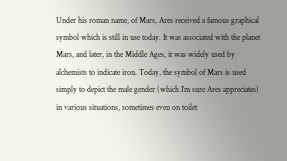Under his roman name, of Mars, Ares received a famous graphical symbol which is still in use today. It was associated with the planet Mars, and later, in the Middle Ages, it was widely used by alchemists to indicate iron. Today, the symbol of Mars is used simply to depict the male gender (which I’m sure Ares appreciates) in various situations, sometimes even on toilet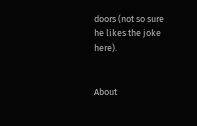doors (not so sure he likes the joke here).


About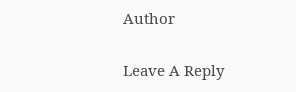Author

Leave A Reply